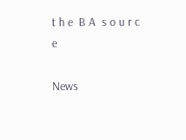t h e  B A  s o u r c e

News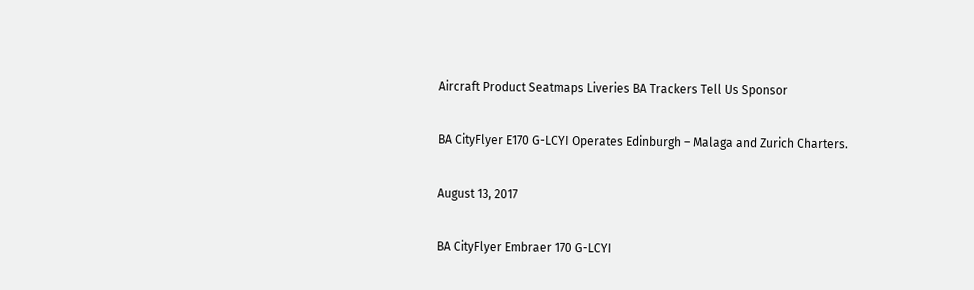Aircraft Product Seatmaps Liveries BA Trackers Tell Us Sponsor

BA CityFlyer E170 G-LCYI Operates Edinburgh – Malaga and Zurich Charters.

August 13, 2017

BA CityFlyer Embraer 170 G-LCYI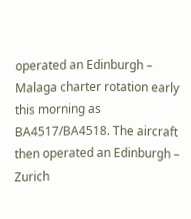operated an Edinburgh – Malaga charter rotation early this morning as BA4517/BA4518. The aircraft then operated an Edinburgh – Zurich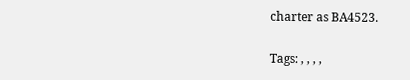charter as BA4523.

Tags: , , , ,